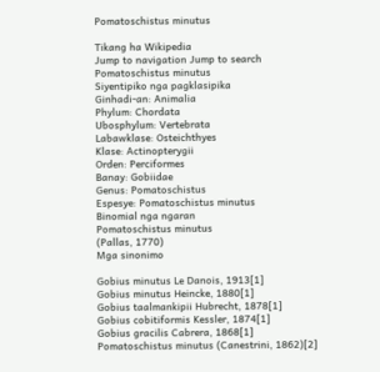Pomatoschistus minutus

Tikang ha Wikipedia
Jump to navigation Jump to search
Pomatoschistus minutus
Siyentipiko nga pagklasipika
Ginhadi-an: Animalia
Phylum: Chordata
Ubosphylum: Vertebrata
Labawklase: Osteichthyes
Klase: Actinopterygii
Orden: Perciformes
Banay: Gobiidae
Genus: Pomatoschistus
Espesye: Pomatoschistus minutus
Binomial nga ngaran
Pomatoschistus minutus
(Pallas, 1770)
Mga sinonimo

Gobius minutus Le Danois, 1913[1]
Gobius minutus Heincke, 1880[1]
Gobius taalmankipii Hubrecht, 1878[1]
Gobius cobitiformis Kessler, 1874[1]
Gobius gracilis Cabrera, 1868[1]
Pomatoschistus minutus (Canestrini, 1862)[2]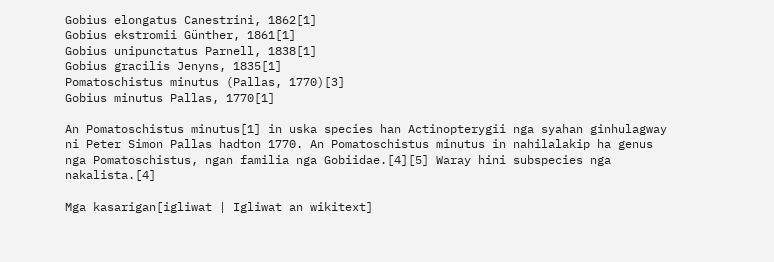Gobius elongatus Canestrini, 1862[1]
Gobius ekstromii Günther, 1861[1]
Gobius unipunctatus Parnell, 1838[1]
Gobius gracilis Jenyns, 1835[1]
Pomatoschistus minutus (Pallas, 1770)[3]
Gobius minutus Pallas, 1770[1]

An Pomatoschistus minutus[1] in uska species han Actinopterygii nga syahan ginhulagway ni Peter Simon Pallas hadton 1770. An Pomatoschistus minutus in nahilalakip ha genus nga Pomatoschistus, ngan familia nga Gobiidae.[4][5] Waray hini subspecies nga nakalista.[4]

Mga kasarigan[igliwat | Igliwat an wikitext]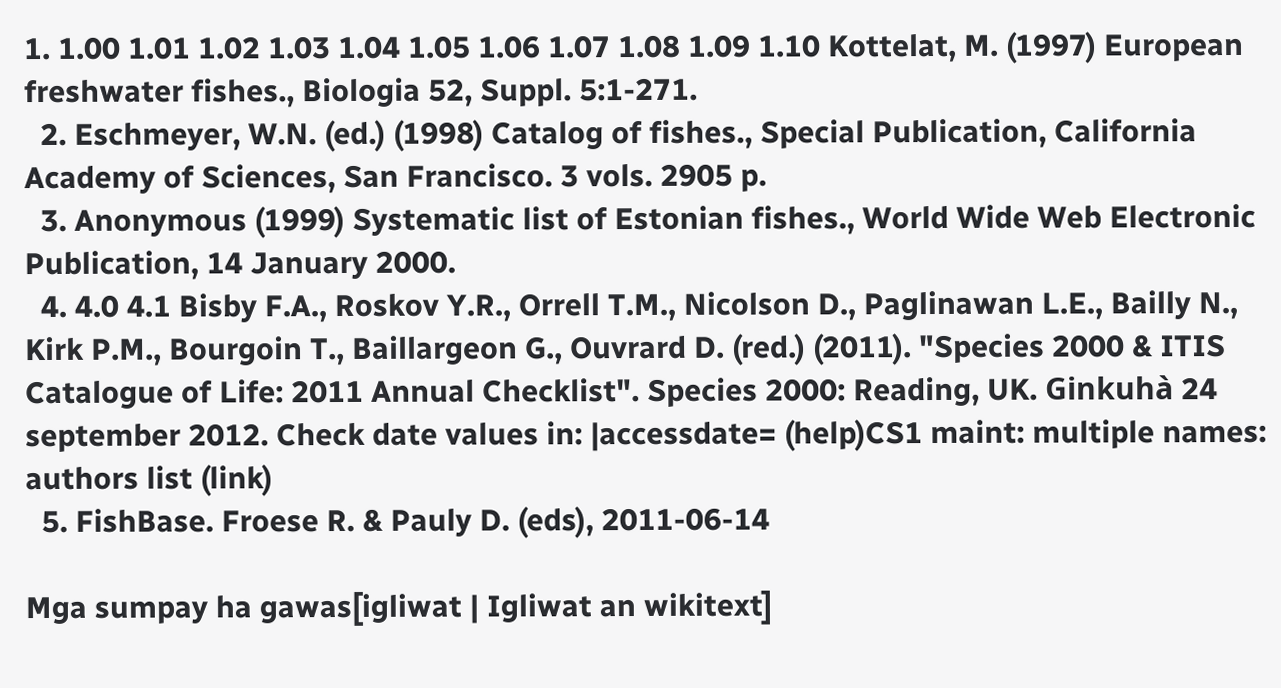1. 1.00 1.01 1.02 1.03 1.04 1.05 1.06 1.07 1.08 1.09 1.10 Kottelat, M. (1997) European freshwater fishes., Biologia 52, Suppl. 5:1-271.
  2. Eschmeyer, W.N. (ed.) (1998) Catalog of fishes., Special Publication, California Academy of Sciences, San Francisco. 3 vols. 2905 p.
  3. Anonymous (1999) Systematic list of Estonian fishes., World Wide Web Electronic Publication, 14 January 2000.
  4. 4.0 4.1 Bisby F.A., Roskov Y.R., Orrell T.M., Nicolson D., Paglinawan L.E., Bailly N., Kirk P.M., Bourgoin T., Baillargeon G., Ouvrard D. (red.) (2011). "Species 2000 & ITIS Catalogue of Life: 2011 Annual Checklist". Species 2000: Reading, UK. Ginkuhà 24 september 2012. Check date values in: |accessdate= (help)CS1 maint: multiple names: authors list (link)
  5. FishBase. Froese R. & Pauly D. (eds), 2011-06-14

Mga sumpay ha gawas[igliwat | Igliwat an wikitext]